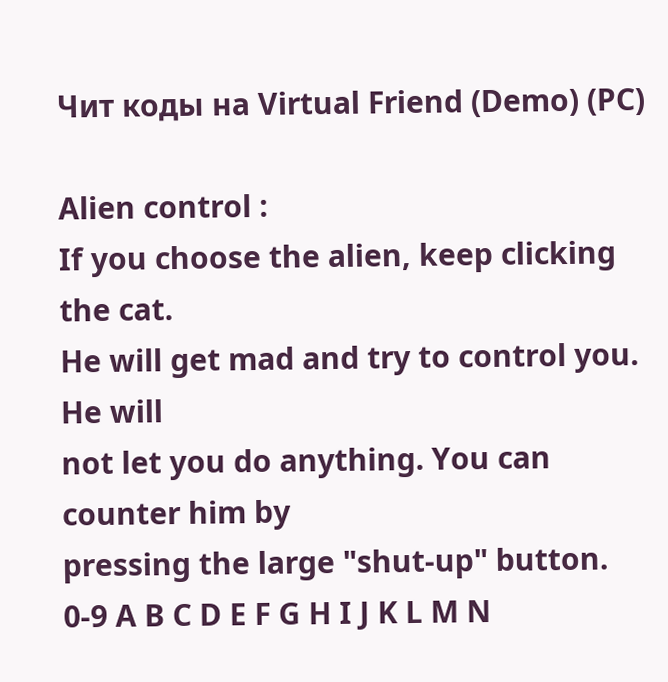Чит коды на Virtual Friend (Demo) (PC)

Alien control :
If you choose the alien, keep clicking the cat.
He will get mad and try to control you. He will
not let you do anything. You can counter him by
pressing the large "shut-up" button.
0-9 A B C D E F G H I J K L M N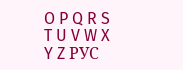O P Q R S T U V W X Y Z РУС